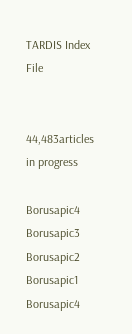TARDIS Index File


44,483articles in progress

Borusapic4 Borusapic3 Borusapic2 Borusapic1 Borusapic4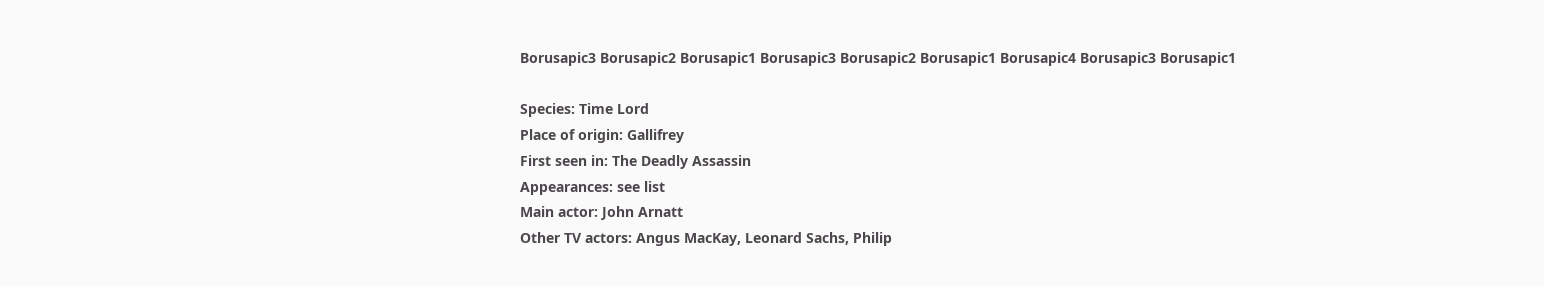Borusapic3 Borusapic2 Borusapic1 Borusapic3 Borusapic2 Borusapic1 Borusapic4 Borusapic3 Borusapic1

Species: Time Lord
Place of origin: Gallifrey
First seen in: The Deadly Assassin
Appearances: see list
Main actor: John Arnatt
Other TV actors: Angus MacKay, Leonard Sachs, Philip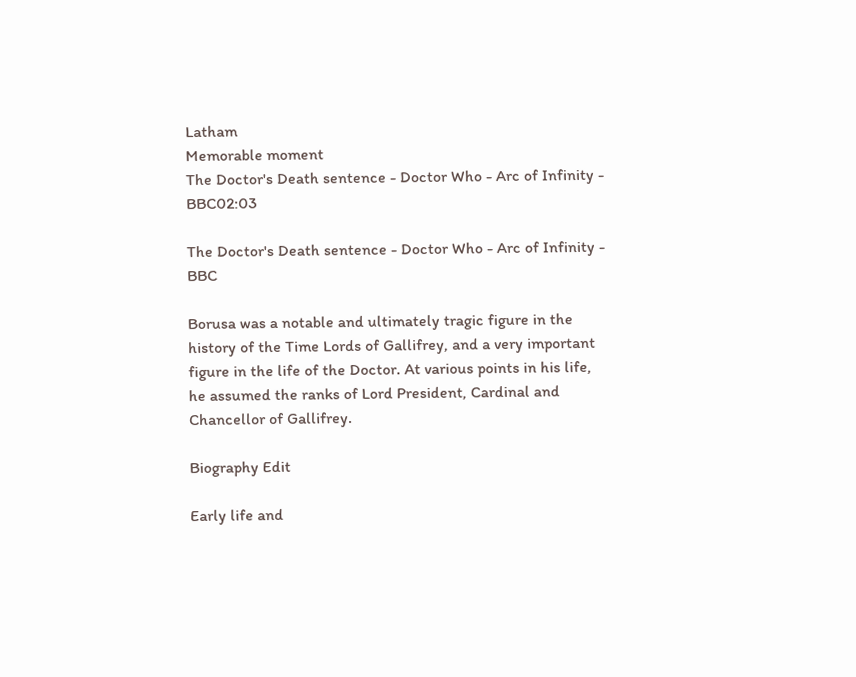Latham
Memorable moment
The Doctor's Death sentence - Doctor Who - Arc of Infinity - BBC02:03

The Doctor's Death sentence - Doctor Who - Arc of Infinity - BBC

Borusa was a notable and ultimately tragic figure in the history of the Time Lords of Gallifrey, and a very important figure in the life of the Doctor. At various points in his life, he assumed the ranks of Lord President, Cardinal and Chancellor of Gallifrey.

Biography Edit

Early life and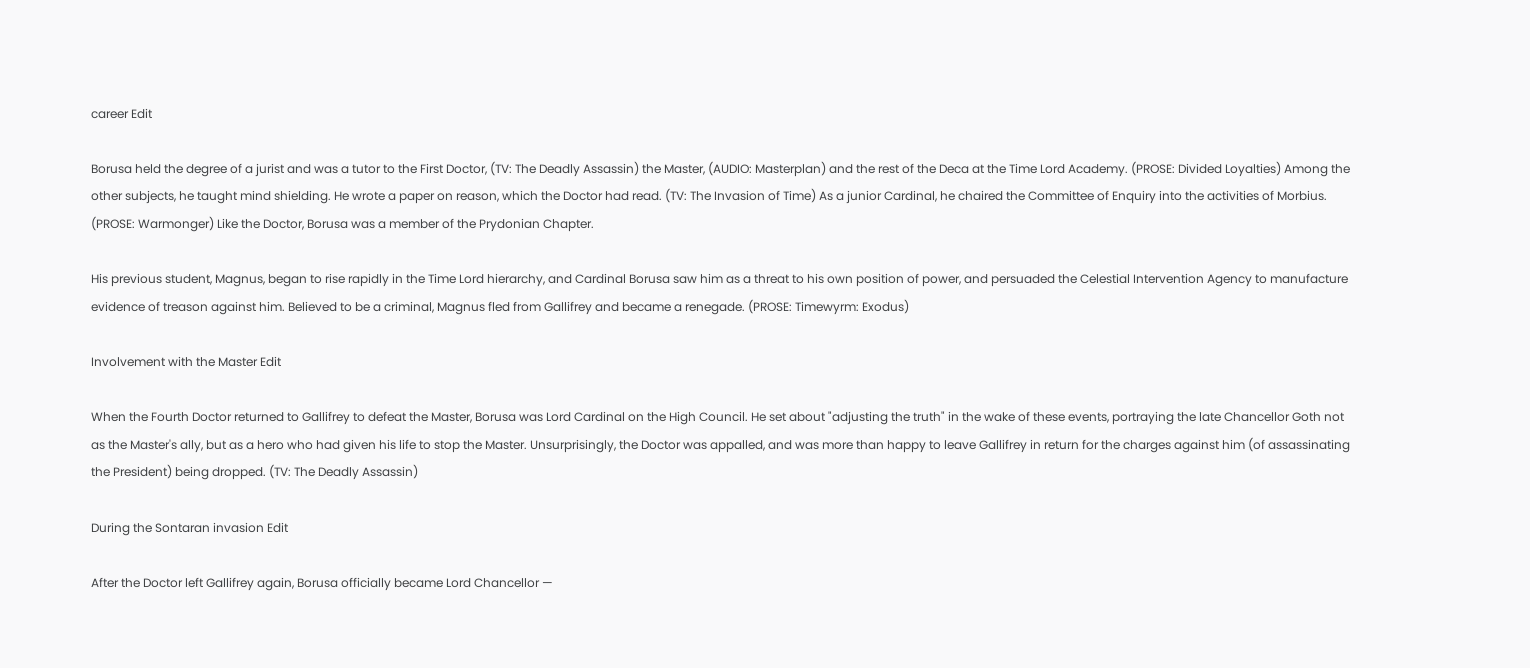career Edit

Borusa held the degree of a jurist and was a tutor to the First Doctor, (TV: The Deadly Assassin) the Master, (AUDIO: Masterplan) and the rest of the Deca at the Time Lord Academy. (PROSE: Divided Loyalties) Among the other subjects, he taught mind shielding. He wrote a paper on reason, which the Doctor had read. (TV: The Invasion of Time) As a junior Cardinal, he chaired the Committee of Enquiry into the activities of Morbius. (PROSE: Warmonger) Like the Doctor, Borusa was a member of the Prydonian Chapter.

His previous student, Magnus, began to rise rapidly in the Time Lord hierarchy, and Cardinal Borusa saw him as a threat to his own position of power, and persuaded the Celestial Intervention Agency to manufacture evidence of treason against him. Believed to be a criminal, Magnus fled from Gallifrey and became a renegade. (PROSE: Timewyrm: Exodus)

Involvement with the Master Edit

When the Fourth Doctor returned to Gallifrey to defeat the Master, Borusa was Lord Cardinal on the High Council. He set about "adjusting the truth" in the wake of these events, portraying the late Chancellor Goth not as the Master's ally, but as a hero who had given his life to stop the Master. Unsurprisingly, the Doctor was appalled, and was more than happy to leave Gallifrey in return for the charges against him (of assassinating the President) being dropped. (TV: The Deadly Assassin)

During the Sontaran invasion Edit

After the Doctor left Gallifrey again, Borusa officially became Lord Chancellor —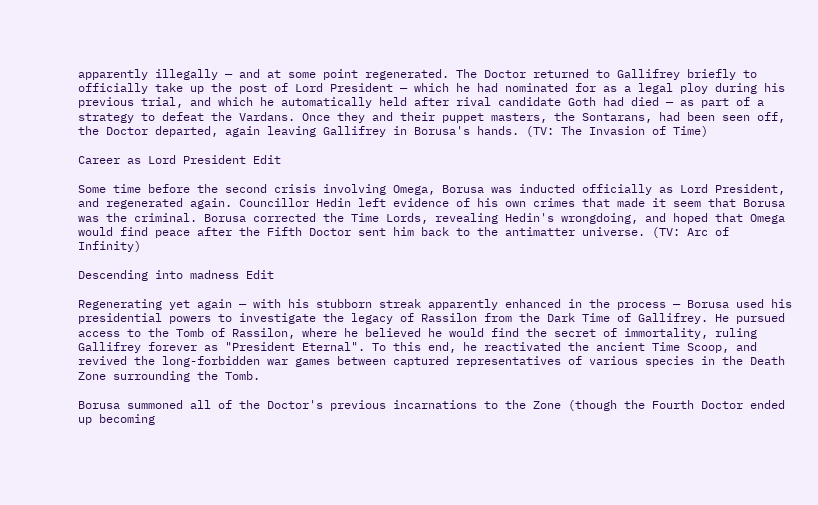apparently illegally — and at some point regenerated. The Doctor returned to Gallifrey briefly to officially take up the post of Lord President — which he had nominated for as a legal ploy during his previous trial, and which he automatically held after rival candidate Goth had died — as part of a strategy to defeat the Vardans. Once they and their puppet masters, the Sontarans, had been seen off, the Doctor departed, again leaving Gallifrey in Borusa's hands. (TV: The Invasion of Time)

Career as Lord President Edit

Some time before the second crisis involving Omega, Borusa was inducted officially as Lord President, and regenerated again. Councillor Hedin left evidence of his own crimes that made it seem that Borusa was the criminal. Borusa corrected the Time Lords, revealing Hedin's wrongdoing, and hoped that Omega would find peace after the Fifth Doctor sent him back to the antimatter universe. (TV: Arc of Infinity)

Descending into madness Edit

Regenerating yet again — with his stubborn streak apparently enhanced in the process — Borusa used his presidential powers to investigate the legacy of Rassilon from the Dark Time of Gallifrey. He pursued access to the Tomb of Rassilon, where he believed he would find the secret of immortality, ruling Gallifrey forever as "President Eternal". To this end, he reactivated the ancient Time Scoop, and revived the long-forbidden war games between captured representatives of various species in the Death Zone surrounding the Tomb.

Borusa summoned all of the Doctor's previous incarnations to the Zone (though the Fourth Doctor ended up becoming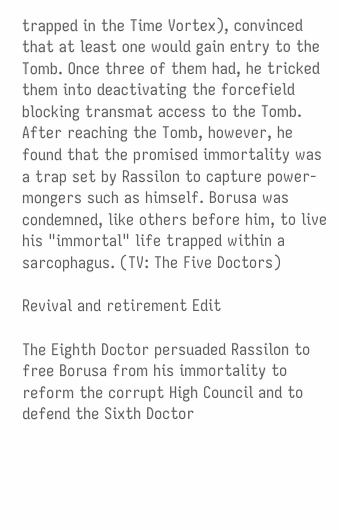trapped in the Time Vortex), convinced that at least one would gain entry to the Tomb. Once three of them had, he tricked them into deactivating the forcefield blocking transmat access to the Tomb. After reaching the Tomb, however, he found that the promised immortality was a trap set by Rassilon to capture power-mongers such as himself. Borusa was condemned, like others before him, to live his "immortal" life trapped within a sarcophagus. (TV: The Five Doctors)

Revival and retirement Edit

The Eighth Doctor persuaded Rassilon to free Borusa from his immortality to reform the corrupt High Council and to defend the Sixth Doctor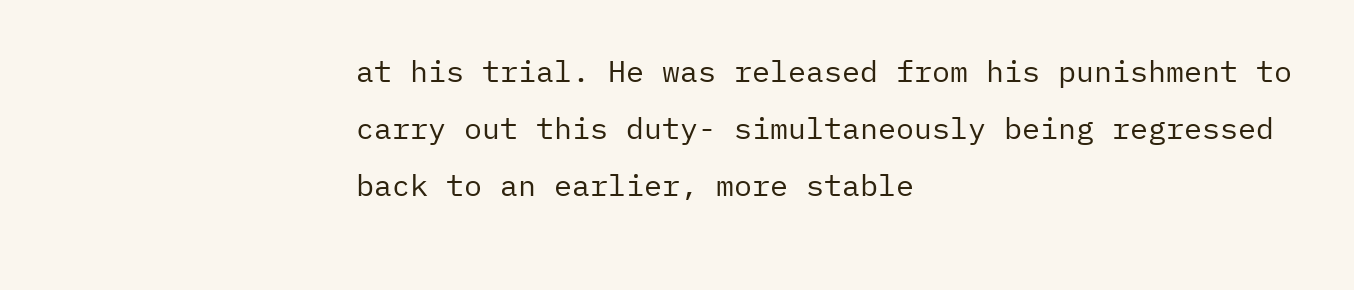at his trial. He was released from his punishment to carry out this duty- simultaneously being regressed back to an earlier, more stable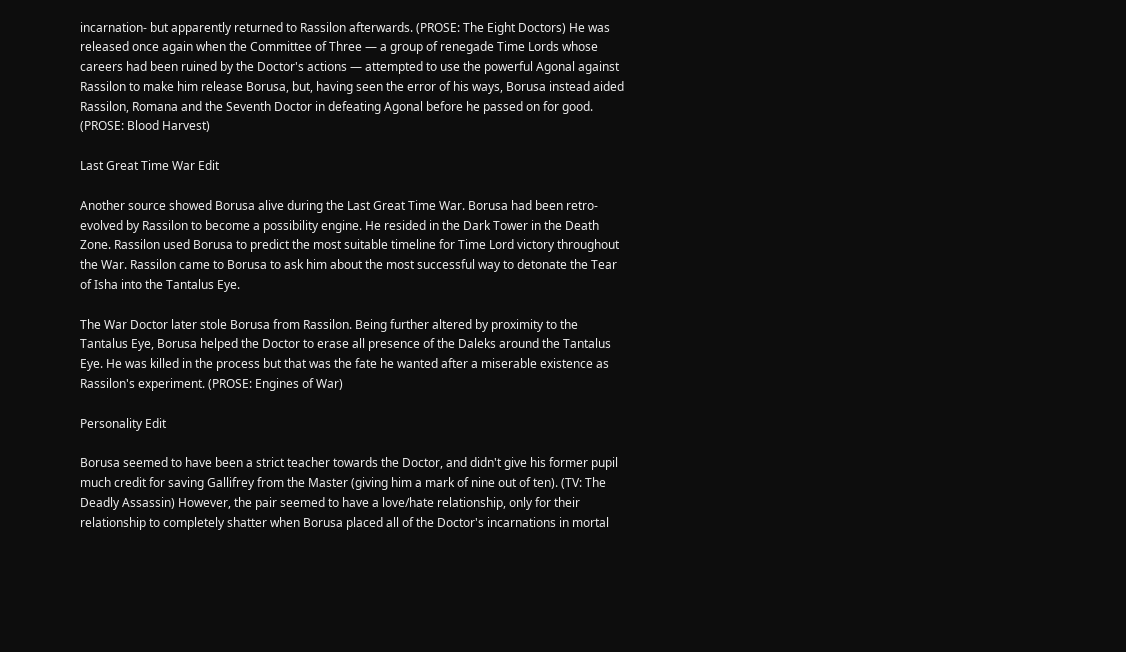incarnation- but apparently returned to Rassilon afterwards. (PROSE: The Eight Doctors) He was released once again when the Committee of Three — a group of renegade Time Lords whose careers had been ruined by the Doctor's actions — attempted to use the powerful Agonal against Rassilon to make him release Borusa, but, having seen the error of his ways, Borusa instead aided Rassilon, Romana and the Seventh Doctor in defeating Agonal before he passed on for good. (PROSE: Blood Harvest)

Last Great Time War Edit

Another source showed Borusa alive during the Last Great Time War. Borusa had been retro-evolved by Rassilon to become a possibility engine. He resided in the Dark Tower in the Death Zone. Rassilon used Borusa to predict the most suitable timeline for Time Lord victory throughout the War. Rassilon came to Borusa to ask him about the most successful way to detonate the Tear of Isha into the Tantalus Eye.

The War Doctor later stole Borusa from Rassilon. Being further altered by proximity to the Tantalus Eye, Borusa helped the Doctor to erase all presence of the Daleks around the Tantalus Eye. He was killed in the process but that was the fate he wanted after a miserable existence as Rassilon's experiment. (PROSE: Engines of War)

Personality Edit

Borusa seemed to have been a strict teacher towards the Doctor, and didn't give his former pupil much credit for saving Gallifrey from the Master (giving him a mark of nine out of ten). (TV: The Deadly Assassin) However, the pair seemed to have a love/hate relationship, only for their relationship to completely shatter when Borusa placed all of the Doctor's incarnations in mortal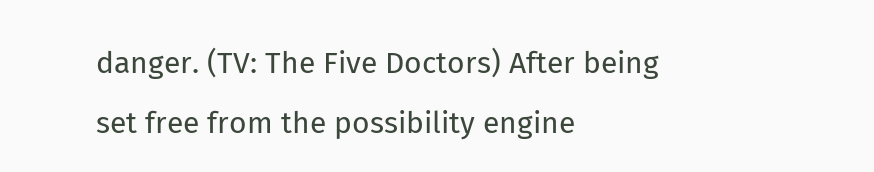danger. (TV: The Five Doctors) After being set free from the possibility engine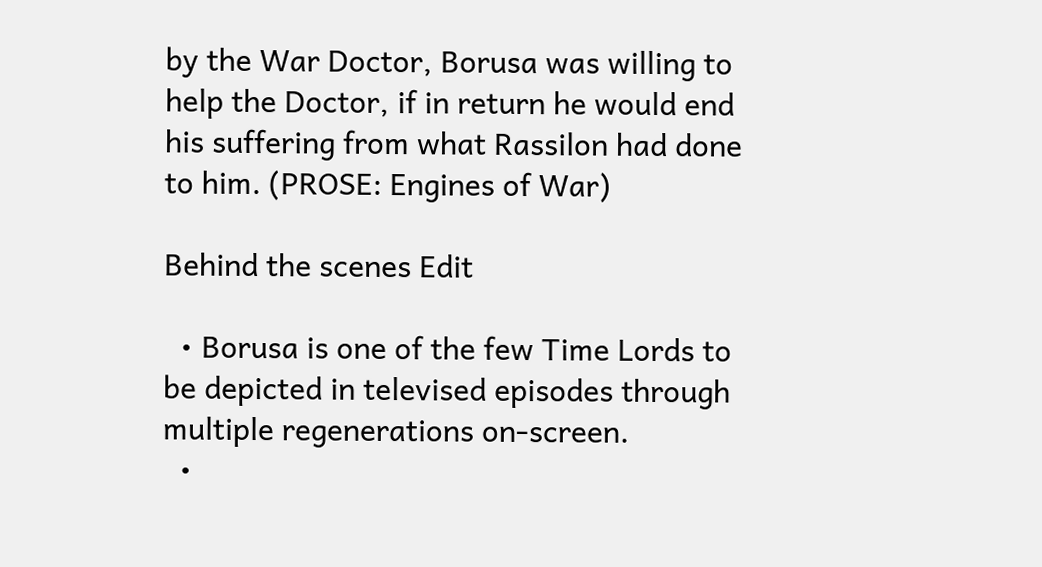by the War Doctor, Borusa was willing to help the Doctor, if in return he would end his suffering from what Rassilon had done to him. (PROSE: Engines of War)

Behind the scenes Edit

  • Borusa is one of the few Time Lords to be depicted in televised episodes through multiple regenerations on-screen.
  •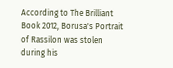According to The Brilliant Book 2012, Borusa's Portrait of Rassilon was stolen during his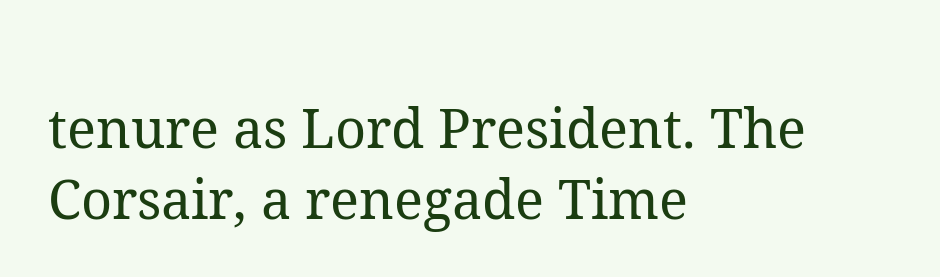tenure as Lord President. The Corsair, a renegade Time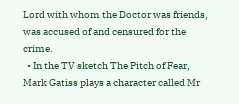Lord with whom the Doctor was friends, was accused of and censured for the crime.
  • In the TV sketch The Pitch of Fear, Mark Gatiss plays a character called Mr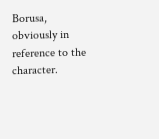Borusa, obviously in reference to the character.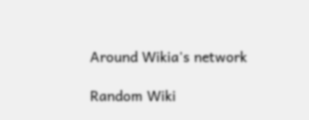Around Wikia's network

Random Wiki